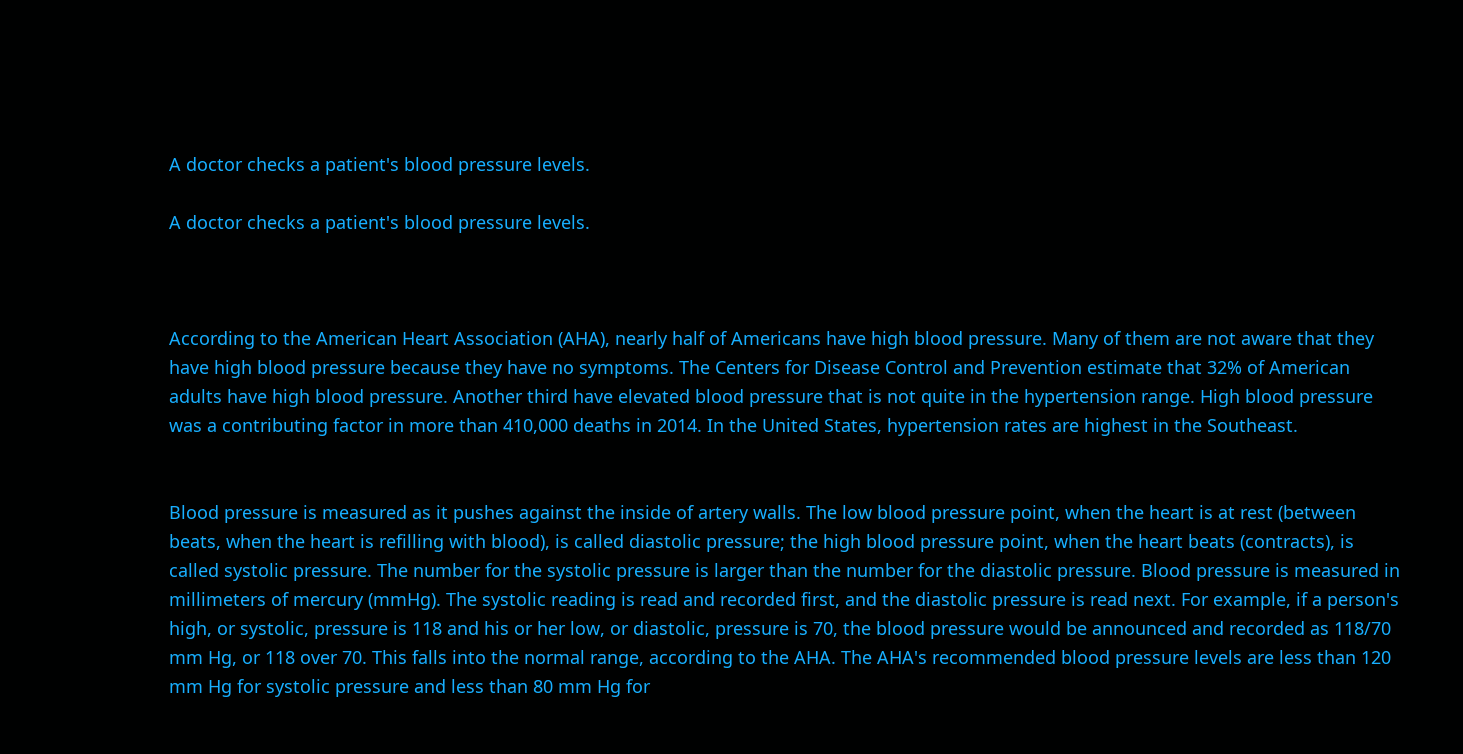A doctor checks a patient's blood pressure levels.

A doctor checks a patient's blood pressure levels.



According to the American Heart Association (AHA), nearly half of Americans have high blood pressure. Many of them are not aware that they have high blood pressure because they have no symptoms. The Centers for Disease Control and Prevention estimate that 32% of American adults have high blood pressure. Another third have elevated blood pressure that is not quite in the hypertension range. High blood pressure was a contributing factor in more than 410,000 deaths in 2014. In the United States, hypertension rates are highest in the Southeast.


Blood pressure is measured as it pushes against the inside of artery walls. The low blood pressure point, when the heart is at rest (between beats, when the heart is refilling with blood), is called diastolic pressure; the high blood pressure point, when the heart beats (contracts), is called systolic pressure. The number for the systolic pressure is larger than the number for the diastolic pressure. Blood pressure is measured in millimeters of mercury (mmHg). The systolic reading is read and recorded first, and the diastolic pressure is read next. For example, if a person's high, or systolic, pressure is 118 and his or her low, or diastolic, pressure is 70, the blood pressure would be announced and recorded as 118/70 mm Hg, or 118 over 70. This falls into the normal range, according to the AHA. The AHA's recommended blood pressure levels are less than 120 mm Hg for systolic pressure and less than 80 mm Hg for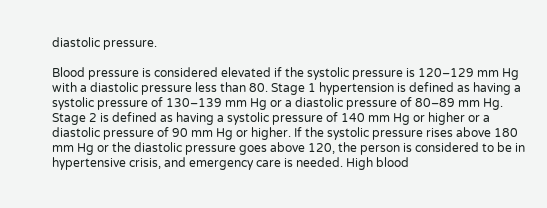diastolic pressure.

Blood pressure is considered elevated if the systolic pressure is 120–129 mm Hg with a diastolic pressure less than 80. Stage 1 hypertension is defined as having a systolic pressure of 130–139 mm Hg or a diastolic pressure of 80–89 mm Hg. Stage 2 is defined as having a systolic pressure of 140 mm Hg or higher or a diastolic pressure of 90 mm Hg or higher. If the systolic pressure rises above 180 mm Hg or the diastolic pressure goes above 120, the person is considered to be in hypertensive crisis, and emergency care is needed. High blood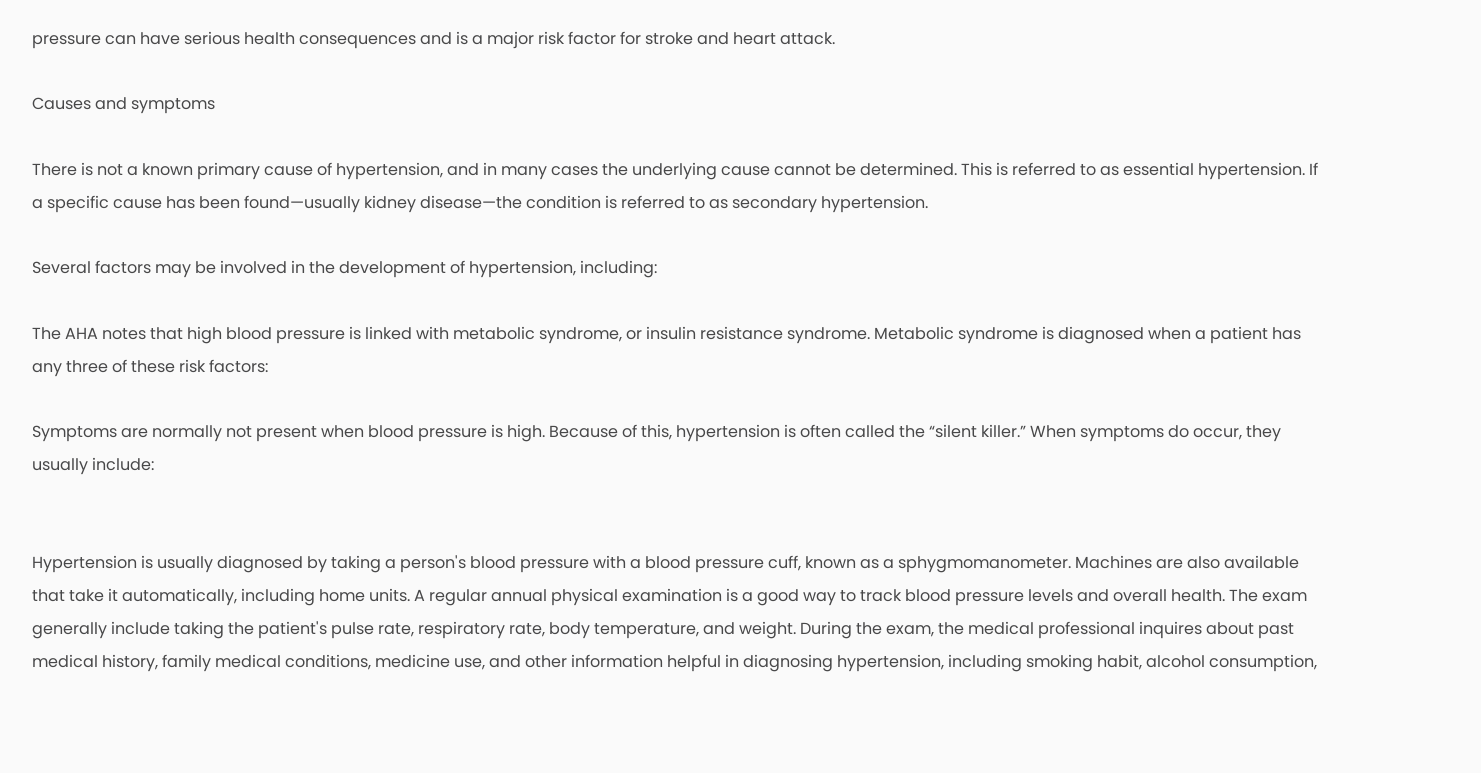pressure can have serious health consequences and is a major risk factor for stroke and heart attack.

Causes and symptoms

There is not a known primary cause of hypertension, and in many cases the underlying cause cannot be determined. This is referred to as essential hypertension. If a specific cause has been found—usually kidney disease—the condition is referred to as secondary hypertension.

Several factors may be involved in the development of hypertension, including:

The AHA notes that high blood pressure is linked with metabolic syndrome, or insulin resistance syndrome. Metabolic syndrome is diagnosed when a patient has any three of these risk factors:

Symptoms are normally not present when blood pressure is high. Because of this, hypertension is often called the “silent killer.” When symptoms do occur, they usually include:


Hypertension is usually diagnosed by taking a person's blood pressure with a blood pressure cuff, known as a sphygmomanometer. Machines are also available that take it automatically, including home units. A regular annual physical examination is a good way to track blood pressure levels and overall health. The exam generally include taking the patient's pulse rate, respiratory rate, body temperature, and weight. During the exam, the medical professional inquires about past medical history, family medical conditions, medicine use, and other information helpful in diagnosing hypertension, including smoking habit, alcohol consumption,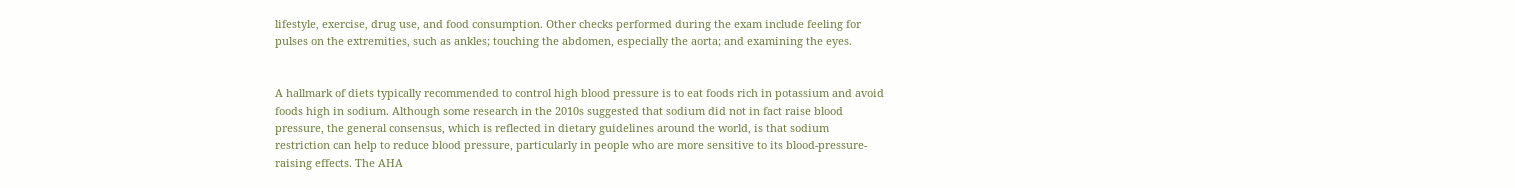lifestyle, exercise, drug use, and food consumption. Other checks performed during the exam include feeling for pulses on the extremities, such as ankles; touching the abdomen, especially the aorta; and examining the eyes.


A hallmark of diets typically recommended to control high blood pressure is to eat foods rich in potassium and avoid foods high in sodium. Although some research in the 2010s suggested that sodium did not in fact raise blood pressure, the general consensus, which is reflected in dietary guidelines around the world, is that sodium restriction can help to reduce blood pressure, particularly in people who are more sensitive to its blood-pressure-raising effects. The AHA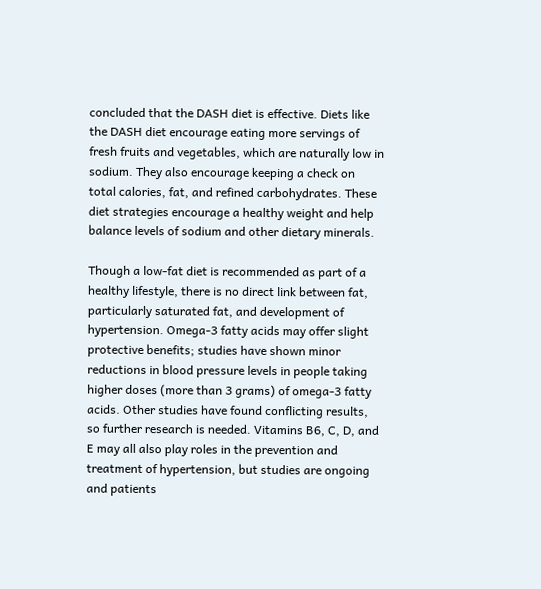concluded that the DASH diet is effective. Diets like the DASH diet encourage eating more servings of fresh fruits and vegetables, which are naturally low in sodium. They also encourage keeping a check on total calories, fat, and refined carbohydrates. These diet strategies encourage a healthy weight and help balance levels of sodium and other dietary minerals.

Though a low-fat diet is recommended as part of a healthy lifestyle, there is no direct link between fat, particularly saturated fat, and development of hypertension. Omega-3 fatty acids may offer slight protective benefits; studies have shown minor reductions in blood pressure levels in people taking higher doses (more than 3 grams) of omega-3 fatty acids. Other studies have found conflicting results, so further research is needed. Vitamins B6, C, D, and E may all also play roles in the prevention and treatment of hypertension, but studies are ongoing and patients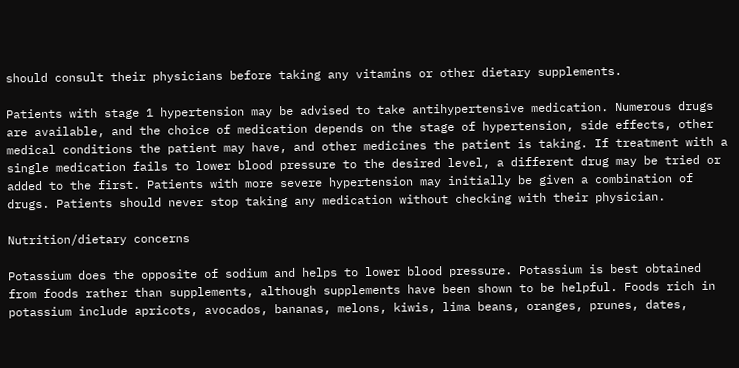should consult their physicians before taking any vitamins or other dietary supplements.

Patients with stage 1 hypertension may be advised to take antihypertensive medication. Numerous drugs are available, and the choice of medication depends on the stage of hypertension, side effects, other medical conditions the patient may have, and other medicines the patient is taking. If treatment with a single medication fails to lower blood pressure to the desired level, a different drug may be tried or added to the first. Patients with more severe hypertension may initially be given a combination of drugs. Patients should never stop taking any medication without checking with their physician.

Nutrition/dietary concerns

Potassium does the opposite of sodium and helps to lower blood pressure. Potassium is best obtained from foods rather than supplements, although supplements have been shown to be helpful. Foods rich in potassium include apricots, avocados, bananas, melons, kiwis, lima beans, oranges, prunes, dates,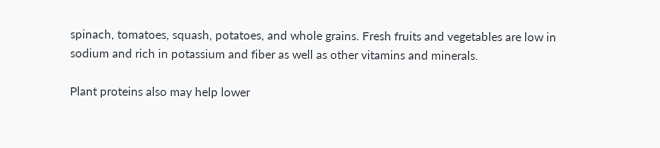spinach, tomatoes, squash, potatoes, and whole grains. Fresh fruits and vegetables are low in sodium and rich in potassium and fiber as well as other vitamins and minerals.

Plant proteins also may help lower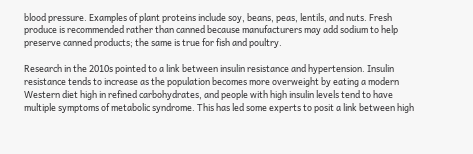blood pressure. Examples of plant proteins include soy, beans, peas, lentils, and nuts. Fresh produce is recommended rather than canned because manufacturers may add sodium to help preserve canned products; the same is true for fish and poultry.

Research in the 2010s pointed to a link between insulin resistance and hypertension. Insulin resistance tends to increase as the population becomes more overweight by eating a modern Western diet high in refined carbohydrates, and people with high insulin levels tend to have multiple symptoms of metabolic syndrome. This has led some experts to posit a link between high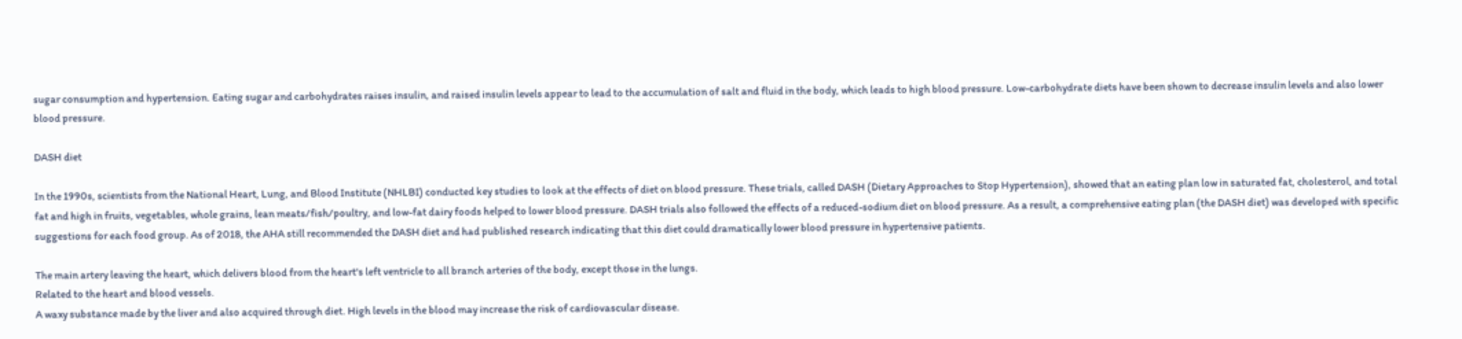sugar consumption and hypertension. Eating sugar and carbohydrates raises insulin, and raised insulin levels appear to lead to the accumulation of salt and fluid in the body, which leads to high blood pressure. Low-carbohydrate diets have been shown to decrease insulin levels and also lower blood pressure.

DASH diet

In the 1990s, scientists from the National Heart, Lung, and Blood Institute (NHLBI) conducted key studies to look at the effects of diet on blood pressure. These trials, called DASH (Dietary Approaches to Stop Hypertension), showed that an eating plan low in saturated fat, cholesterol, and total fat and high in fruits, vegetables, whole grains, lean meats/fish/poultry, and low-fat dairy foods helped to lower blood pressure. DASH trials also followed the effects of a reduced-sodium diet on blood pressure. As a result, a comprehensive eating plan (the DASH diet) was developed with specific suggestions for each food group. As of 2018, the AHA still recommended the DASH diet and had published research indicating that this diet could dramatically lower blood pressure in hypertensive patients.

The main artery leaving the heart, which delivers blood from the heart's left ventricle to all branch arteries of the body, except those in the lungs.
Related to the heart and blood vessels.
A waxy substance made by the liver and also acquired through diet. High levels in the blood may increase the risk of cardiovascular disease.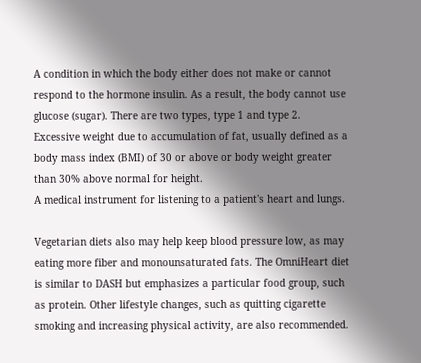A condition in which the body either does not make or cannot respond to the hormone insulin. As a result, the body cannot use glucose (sugar). There are two types, type 1 and type 2.
Excessive weight due to accumulation of fat, usually defined as a body mass index (BMI) of 30 or above or body weight greater than 30% above normal for height.
A medical instrument for listening to a patient's heart and lungs.

Vegetarian diets also may help keep blood pressure low, as may eating more fiber and monounsaturated fats. The OmniHeart diet is similar to DASH but emphasizes a particular food group, such as protein. Other lifestyle changes, such as quitting cigarette smoking and increasing physical activity, are also recommended.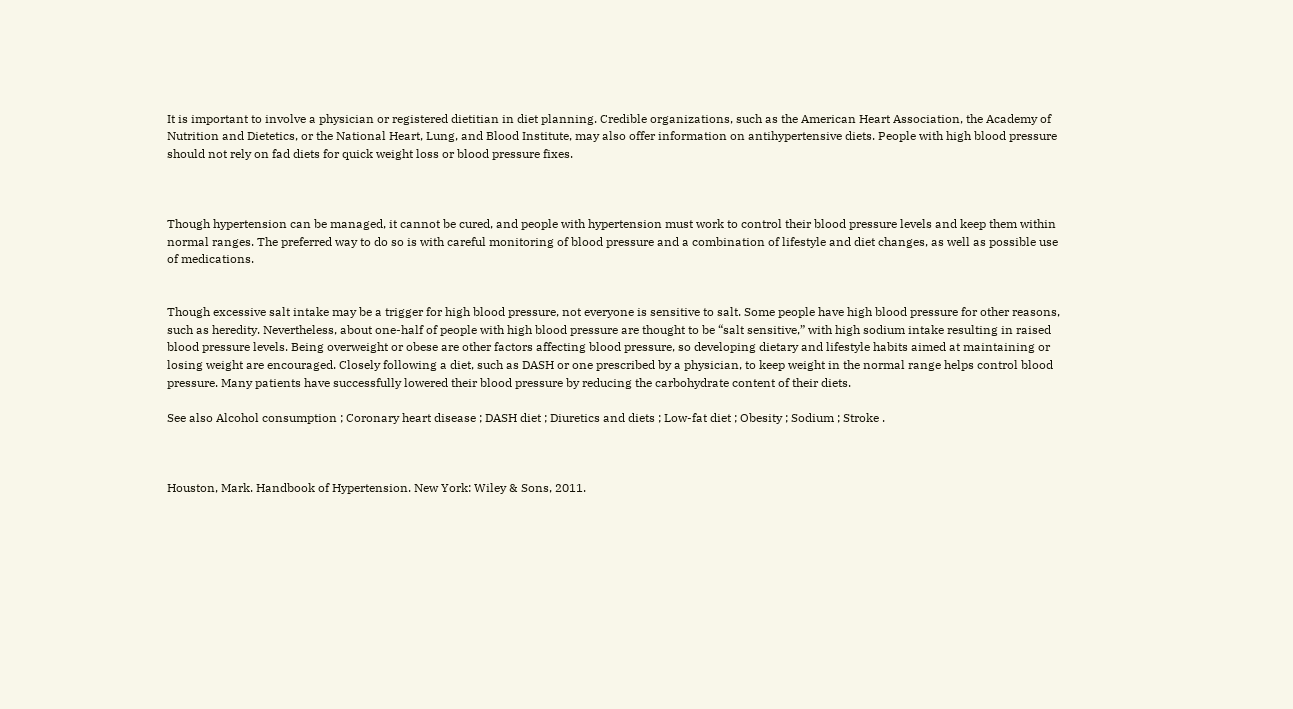It is important to involve a physician or registered dietitian in diet planning. Credible organizations, such as the American Heart Association, the Academy of Nutrition and Dietetics, or the National Heart, Lung, and Blood Institute, may also offer information on antihypertensive diets. People with high blood pressure should not rely on fad diets for quick weight loss or blood pressure fixes.



Though hypertension can be managed, it cannot be cured, and people with hypertension must work to control their blood pressure levels and keep them within normal ranges. The preferred way to do so is with careful monitoring of blood pressure and a combination of lifestyle and diet changes, as well as possible use of medications.


Though excessive salt intake may be a trigger for high blood pressure, not everyone is sensitive to salt. Some people have high blood pressure for other reasons, such as heredity. Nevertheless, about one-half of people with high blood pressure are thought to be “salt sensitive,” with high sodium intake resulting in raised blood pressure levels. Being overweight or obese are other factors affecting blood pressure, so developing dietary and lifestyle habits aimed at maintaining or losing weight are encouraged. Closely following a diet, such as DASH or one prescribed by a physician, to keep weight in the normal range helps control blood pressure. Many patients have successfully lowered their blood pressure by reducing the carbohydrate content of their diets.

See also Alcohol consumption ; Coronary heart disease ; DASH diet ; Diuretics and diets ; Low-fat diet ; Obesity ; Sodium ; Stroke .



Houston, Mark. Handbook of Hypertension. New York: Wiley & Sons, 2011.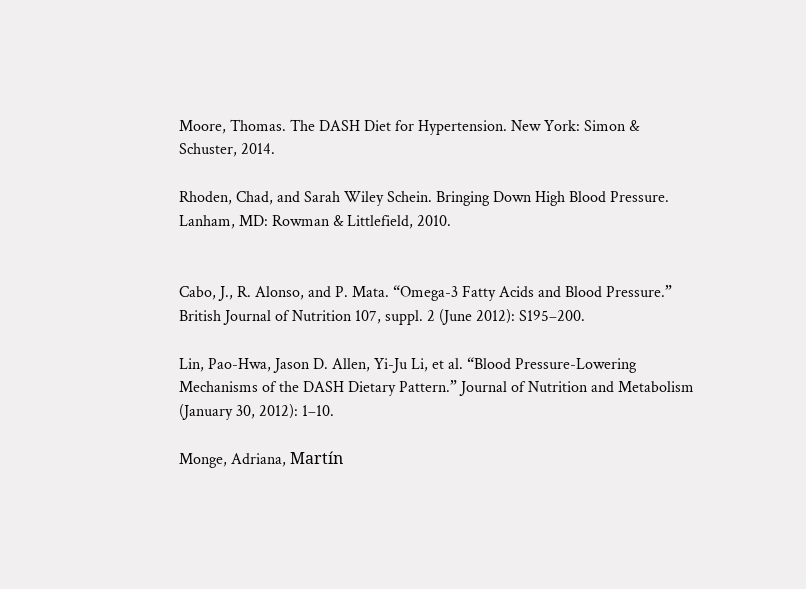Moore, Thomas. The DASH Diet for Hypertension. New York: Simon & Schuster, 2014.

Rhoden, Chad, and Sarah Wiley Schein. Bringing Down High Blood Pressure. Lanham, MD: Rowman & Littlefield, 2010.


Cabo, J., R. Alonso, and P. Mata. “Omega-3 Fatty Acids and Blood Pressure.” British Journal of Nutrition 107, suppl. 2 (June 2012): S195–200.

Lin, Pao-Hwa, Jason D. Allen, Yi-Ju Li, et al. “Blood Pressure-Lowering Mechanisms of the DASH Dietary Pattern.” Journal of Nutrition and Metabolism (January 30, 2012): 1–10.

Monge, Adriana, Martín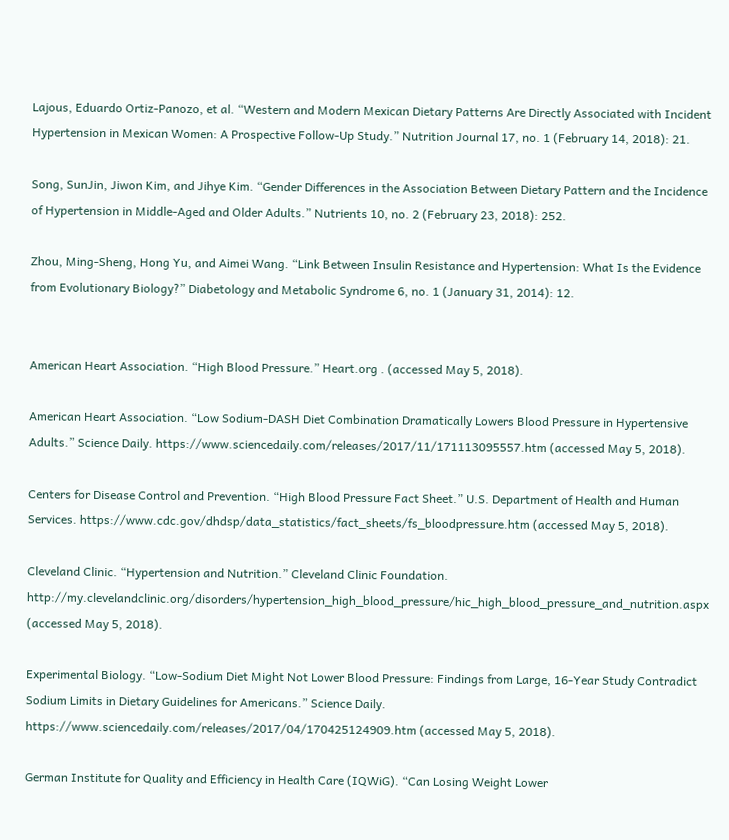Lajous, Eduardo Ortiz-Panozo, et al. “Western and Modern Mexican Dietary Patterns Are Directly Associated with Incident Hypertension in Mexican Women: A Prospective Follow-Up Study.” Nutrition Journal 17, no. 1 (February 14, 2018): 21.

Song, SunJin, Jiwon Kim, and Jihye Kim. “Gender Differences in the Association Between Dietary Pattern and the Incidence of Hypertension in Middle-Aged and Older Adults.” Nutrients 10, no. 2 (February 23, 2018): 252.

Zhou, Ming-Sheng, Hong Yu, and Aimei Wang. “Link Between Insulin Resistance and Hypertension: What Is the Evidence from Evolutionary Biology?” Diabetology and Metabolic Syndrome 6, no. 1 (January 31, 2014): 12.


American Heart Association. “High Blood Pressure.” Heart.org . (accessed May 5, 2018).

American Heart Association. “Low Sodium-DASH Diet Combination Dramatically Lowers Blood Pressure in Hypertensive Adults.” Science Daily. https://www.sciencedaily.com/releases/2017/11/171113095557.htm (accessed May 5, 2018).

Centers for Disease Control and Prevention. “High Blood Pressure Fact Sheet.” U.S. Department of Health and Human Services. https://www.cdc.gov/dhdsp/data_statistics/fact_sheets/fs_bloodpressure.htm (accessed May 5, 2018).

Cleveland Clinic. “Hypertension and Nutrition.” Cleveland Clinic Foundation. http://my.clevelandclinic.org/disorders/hypertension_high_blood_pressure/hic_high_blood_pressure_and_nutrition.aspx (accessed May 5, 2018).

Experimental Biology. “Low-Sodium Diet Might Not Lower Blood Pressure: Findings from Large, 16-Year Study Contradict Sodium Limits in Dietary Guidelines for Americans.” Science Daily. https://www.sciencedaily.com/releases/2017/04/170425124909.htm (accessed May 5, 2018).

German Institute for Quality and Efficiency in Health Care (IQWiG). “Can Losing Weight Lower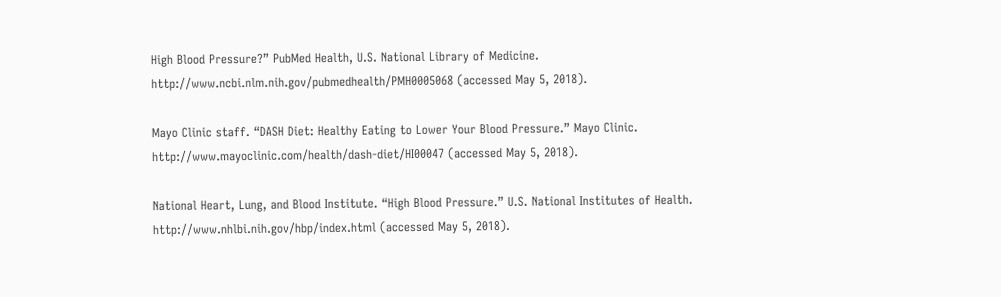High Blood Pressure?” PubMed Health, U.S. National Library of Medicine. http://www.ncbi.nlm.nih.gov/pubmedhealth/PMH0005068 (accessed May 5, 2018).

Mayo Clinic staff. “DASH Diet: Healthy Eating to Lower Your Blood Pressure.” Mayo Clinic. http://www.mayoclinic.com/health/dash-diet/HI00047 (accessed May 5, 2018).

National Heart, Lung, and Blood Institute. “High Blood Pressure.” U.S. National Institutes of Health. http://www.nhlbi.nih.gov/hbp/index.html (accessed May 5, 2018).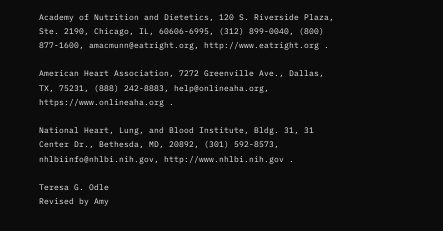Academy of Nutrition and Dietetics, 120 S. Riverside Plaza, Ste. 2190, Chicago, IL, 60606-6995, (312) 899-0040, (800) 877-1600, amacmunn@eatright.org, http://www.eatright.org .

American Heart Association, 7272 Greenville Ave., Dallas, TX, 75231, (888) 242-8883, help@onlineaha.org, https://www.onlineaha.org .

National Heart, Lung, and Blood Institute, Bldg. 31, 31 Center Dr., Bethesda, MD, 20892, (301) 592-8573, nhlbiinfo@nhlbi.nih.gov, http://www.nhlbi.nih.gov .

Teresa G. Odle
Revised by Amy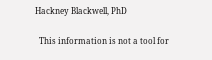Hackney Blackwell, PhD

  This information is not a tool for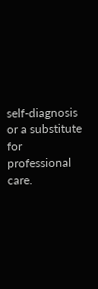self-diagnosis or a substitute for professional care.